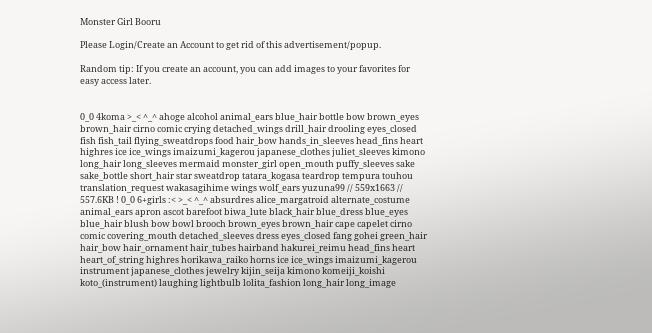Monster Girl Booru

Please Login/Create an Account to get rid of this advertisement/popup.

Random tip: If you create an account, you can add images to your favorites for easy access later.


0_0 4koma >_< ^_^ ahoge alcohol animal_ears blue_hair bottle bow brown_eyes brown_hair cirno comic crying detached_wings drill_hair drooling eyes_closed fish fish_tail flying_sweatdrops food hair_bow hands_in_sleeves head_fins heart highres ice ice_wings imaizumi_kagerou japanese_clothes juliet_sleeves kimono long_hair long_sleeves mermaid monster_girl open_mouth puffy_sleeves sake sake_bottle short_hair star sweatdrop tatara_kogasa teardrop tempura touhou translation_request wakasagihime wings wolf_ears yuzuna99 // 559x1663 // 557.6KB ! 0_0 6+girls :< >_< ^_^ absurdres alice_margatroid alternate_costume animal_ears apron ascot barefoot biwa_lute black_hair blue_dress blue_eyes blue_hair blush bow bowl brooch brown_eyes brown_hair cape capelet cirno comic covering_mouth detached_sleeves dress eyes_closed fang gohei green_hair hair_bow hair_ornament hair_tubes hairband hakurei_reimu head_fins heart heart_of_string highres horikawa_raiko horns ice ice_wings imaizumi_kagerou instrument japanese_clothes jewelry kijin_seija kimono komeiji_koishi koto_(instrument) laughing lightbulb lolita_fashion long_hair long_image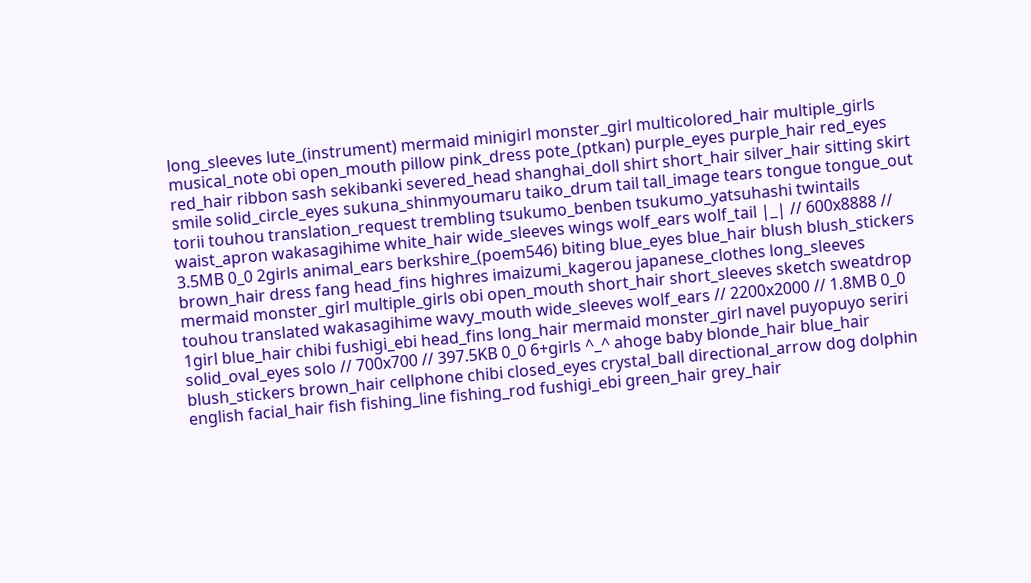long_sleeves lute_(instrument) mermaid minigirl monster_girl multicolored_hair multiple_girls musical_note obi open_mouth pillow pink_dress pote_(ptkan) purple_eyes purple_hair red_eyes red_hair ribbon sash sekibanki severed_head shanghai_doll shirt short_hair silver_hair sitting skirt smile solid_circle_eyes sukuna_shinmyoumaru taiko_drum tail tall_image tears tongue tongue_out torii touhou translation_request trembling tsukumo_benben tsukumo_yatsuhashi twintails waist_apron wakasagihime white_hair wide_sleeves wings wolf_ears wolf_tail |_| // 600x8888 // 3.5MB 0_0 2girls animal_ears berkshire_(poem546) biting blue_eyes blue_hair blush blush_stickers brown_hair dress fang head_fins highres imaizumi_kagerou japanese_clothes long_sleeves mermaid monster_girl multiple_girls obi open_mouth short_hair short_sleeves sketch sweatdrop touhou translated wakasagihime wavy_mouth wide_sleeves wolf_ears // 2200x2000 // 1.8MB 0_0 1girl blue_hair chibi fushigi_ebi head_fins long_hair mermaid monster_girl navel puyopuyo seriri solid_oval_eyes solo // 700x700 // 397.5KB 0_0 6+girls ^_^ ahoge baby blonde_hair blue_hair blush_stickers brown_hair cellphone chibi closed_eyes crystal_ball directional_arrow dog dolphin english facial_hair fish fishing_line fishing_rod fushigi_ebi green_hair grey_hair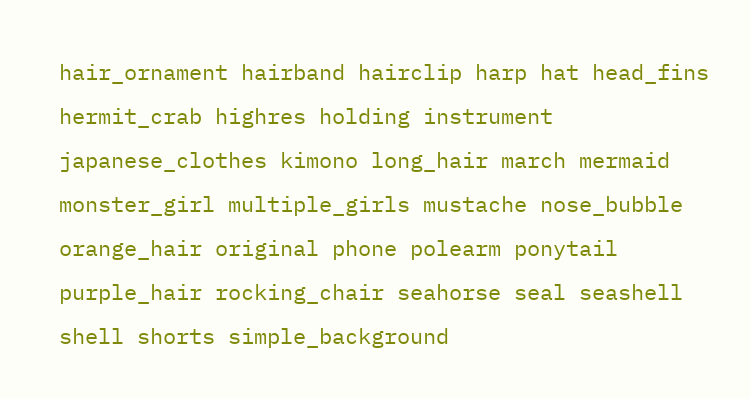hair_ornament hairband hairclip harp hat head_fins hermit_crab highres holding instrument japanese_clothes kimono long_hair march mermaid monster_girl multiple_girls mustache nose_bubble orange_hair original phone polearm ponytail purple_hair rocking_chair seahorse seal seashell shell shorts simple_background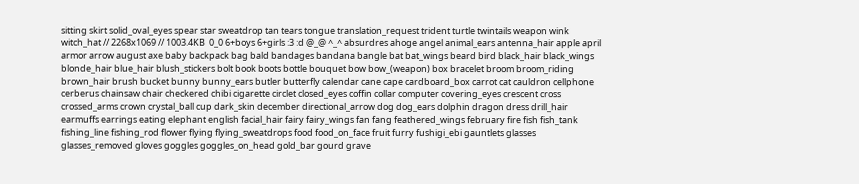sitting skirt solid_oval_eyes spear star sweatdrop tan tears tongue translation_request trident turtle twintails weapon wink witch_hat // 2268x1069 // 1003.4KB  0_0 6+boys 6+girls :3 :d @_@ ^_^ absurdres ahoge angel animal_ears antenna_hair apple april armor arrow august axe baby backpack bag bald bandages bandana bangle bat bat_wings beard bird black_hair black_wings blonde_hair blue_hair blush_stickers bolt book boots bottle bouquet bow bow_(weapon) box bracelet broom broom_riding brown_hair brush bucket bunny bunny_ears butler butterfly calendar cane cape cardboard_box carrot cat cauldron cellphone cerberus chainsaw chair checkered chibi cigarette circlet closed_eyes coffin collar computer covering_eyes crescent cross crossed_arms crown crystal_ball cup dark_skin december directional_arrow dog dog_ears dolphin dragon dress drill_hair earmuffs earrings eating elephant english facial_hair fairy fairy_wings fan fang feathered_wings february fire fish fish_tank fishing_line fishing_rod flower flying flying_sweatdrops food food_on_face fruit furry fushigi_ebi gauntlets glasses glasses_removed gloves goggles goggles_on_head gold_bar gourd grave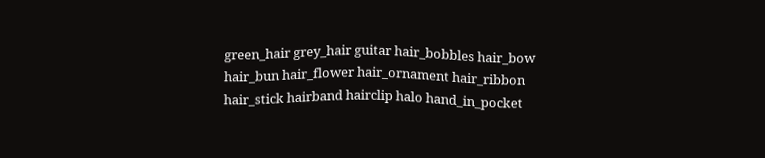green_hair grey_hair guitar hair_bobbles hair_bow hair_bun hair_flower hair_ornament hair_ribbon hair_stick hairband hairclip halo hand_in_pocket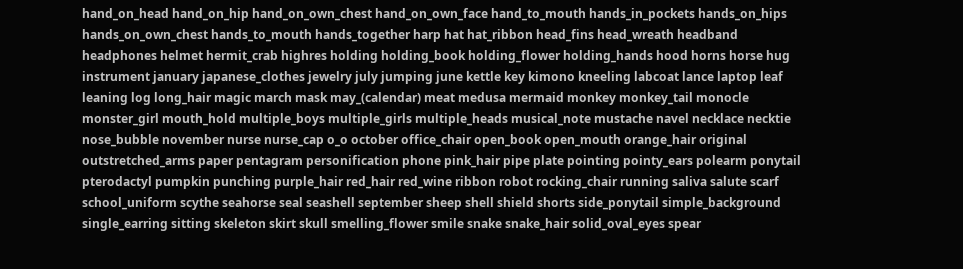hand_on_head hand_on_hip hand_on_own_chest hand_on_own_face hand_to_mouth hands_in_pockets hands_on_hips hands_on_own_chest hands_to_mouth hands_together harp hat hat_ribbon head_fins head_wreath headband headphones helmet hermit_crab highres holding holding_book holding_flower holding_hands hood horns horse hug instrument january japanese_clothes jewelry july jumping june kettle key kimono kneeling labcoat lance laptop leaf leaning log long_hair magic march mask may_(calendar) meat medusa mermaid monkey monkey_tail monocle monster_girl mouth_hold multiple_boys multiple_girls multiple_heads musical_note mustache navel necklace necktie nose_bubble november nurse nurse_cap o_o october office_chair open_book open_mouth orange_hair original outstretched_arms paper pentagram personification phone pink_hair pipe plate pointing pointy_ears polearm ponytail pterodactyl pumpkin punching purple_hair red_hair red_wine ribbon robot rocking_chair running saliva salute scarf school_uniform scythe seahorse seal seashell september sheep shell shield shorts side_ponytail simple_background single_earring sitting skeleton skirt skull smelling_flower smile snake snake_hair solid_oval_eyes spear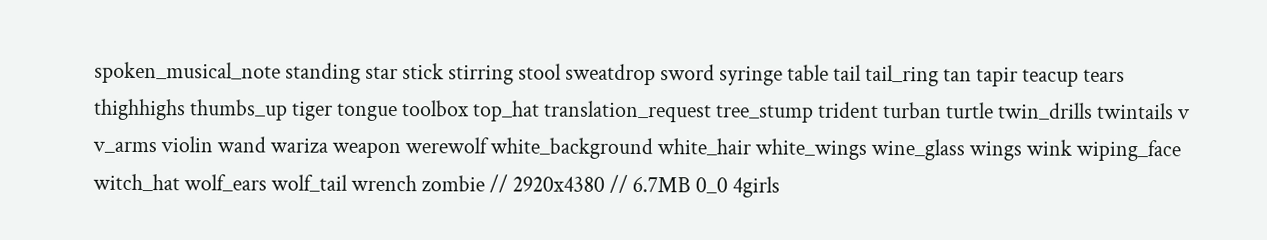spoken_musical_note standing star stick stirring stool sweatdrop sword syringe table tail tail_ring tan tapir teacup tears thighhighs thumbs_up tiger tongue toolbox top_hat translation_request tree_stump trident turban turtle twin_drills twintails v v_arms violin wand wariza weapon werewolf white_background white_hair white_wings wine_glass wings wink wiping_face witch_hat wolf_ears wolf_tail wrench zombie // 2920x4380 // 6.7MB 0_0 4girls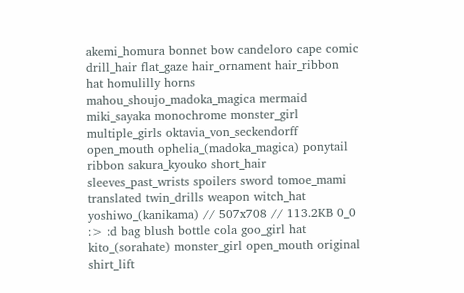akemi_homura bonnet bow candeloro cape comic drill_hair flat_gaze hair_ornament hair_ribbon hat homulilly horns mahou_shoujo_madoka_magica mermaid miki_sayaka monochrome monster_girl multiple_girls oktavia_von_seckendorff open_mouth ophelia_(madoka_magica) ponytail ribbon sakura_kyouko short_hair sleeves_past_wrists spoilers sword tomoe_mami translated twin_drills weapon witch_hat yoshiwo_(kanikama) // 507x708 // 113.2KB 0_0 :> :d bag blush bottle cola goo_girl hat kito_(sorahate) monster_girl open_mouth original shirt_lift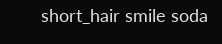short_hair smile soda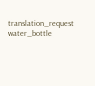translation_request water_bottle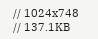// 1024x748 // 137.1KB